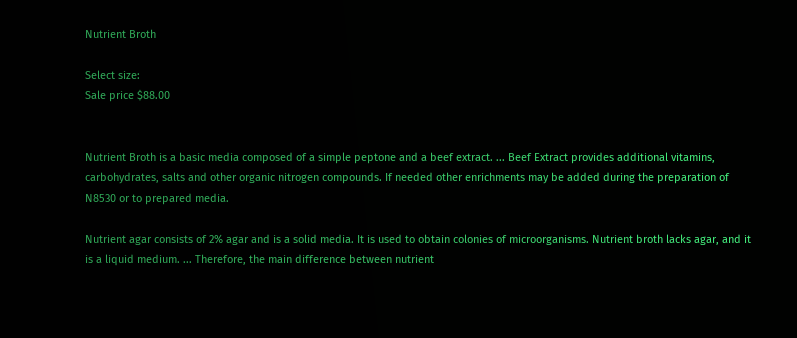Nutrient Broth

Select size:
Sale price $88.00


Nutrient Broth is a basic media composed of a simple peptone and a beef extract. ... Beef Extract provides additional vitamins, carbohydrates, salts and other organic nitrogen compounds. If needed other enrichments may be added during the preparation of N8530 or to prepared media.

Nutrient agar consists of 2% agar and is a solid media. It is used to obtain colonies of microorganisms. Nutrient broth lacks agar, and it is a liquid medium. ... Therefore, the main difference between nutrient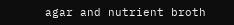agar and nutrient broth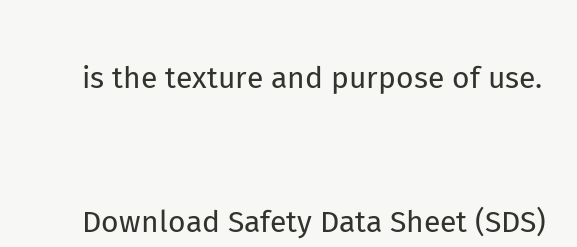is the texture and purpose of use.



Download Safety Data Sheet (SDS)